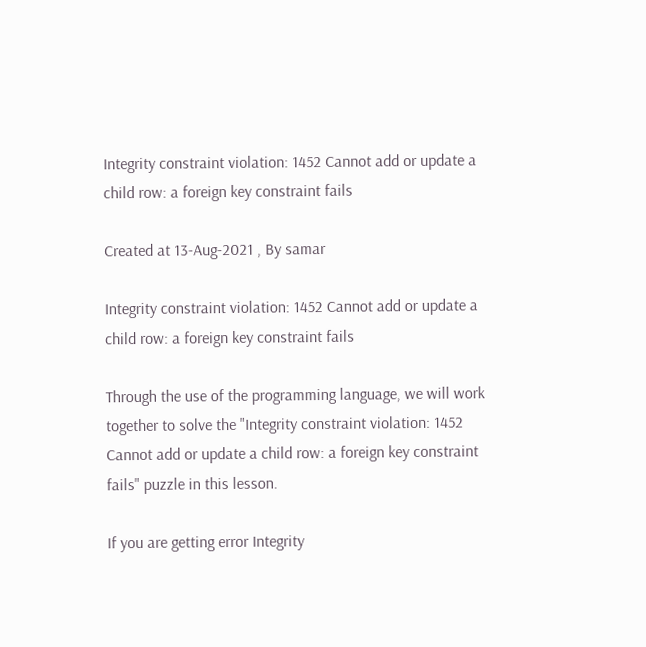Integrity constraint violation: 1452 Cannot add or update a child row: a foreign key constraint fails

Created at 13-Aug-2021 , By samar

Integrity constraint violation: 1452 Cannot add or update a child row: a foreign key constraint fails

Through the use of the programming language, we will work together to solve the "Integrity constraint violation: 1452 Cannot add or update a child row: a foreign key constraint fails" puzzle in this lesson.

If you are getting error Integrity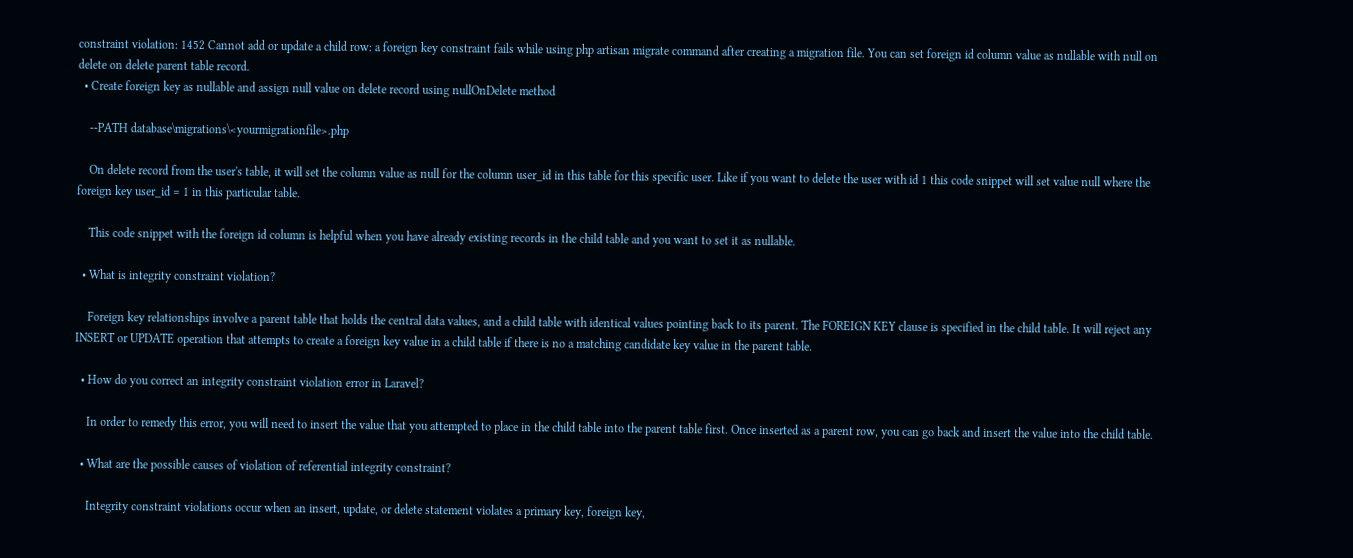constraint violation: 1452 Cannot add or update a child row: a foreign key constraint fails while using php artisan migrate command after creating a migration file. You can set foreign id column value as nullable with null on delete on delete parent table record.
  • Create foreign key as nullable and assign null value on delete record using nullOnDelete method

    --PATH database\migrations\<yourmigrationfile>.php

    On delete record from the user's table, it will set the column value as null for the column user_id in this table for this specific user. Like if you want to delete the user with id 1 this code snippet will set value null where the foreign key user_id = 1 in this particular table.

    This code snippet with the foreign id column is helpful when you have already existing records in the child table and you want to set it as nullable.

  • What is integrity constraint violation?

    Foreign key relationships involve a parent table that holds the central data values, and a child table with identical values pointing back to its parent. The FOREIGN KEY clause is specified in the child table. It will reject any INSERT or UPDATE operation that attempts to create a foreign key value in a child table if there is no a matching candidate key value in the parent table.

  • How do you correct an integrity constraint violation error in Laravel?

    In order to remedy this error, you will need to insert the value that you attempted to place in the child table into the parent table first. Once inserted as a parent row, you can go back and insert the value into the child table.

  • What are the possible causes of violation of referential integrity constraint?

    Integrity constraint violations occur when an insert, update, or delete statement violates a primary key, foreign key,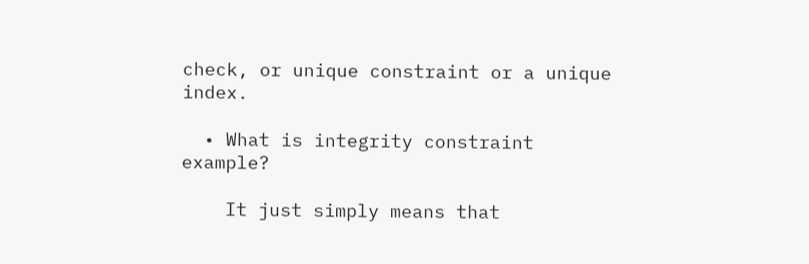check, or unique constraint or a unique index.

  • What is integrity constraint example?

    It just simply means that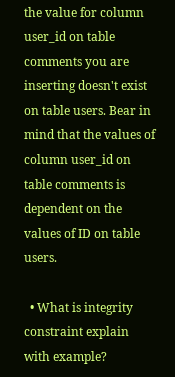the value for column user_id on table comments you are inserting doesn't exist on table users. Bear in mind that the values of column user_id on table comments is dependent on the values of ID on table users.

  • What is integrity constraint explain with example?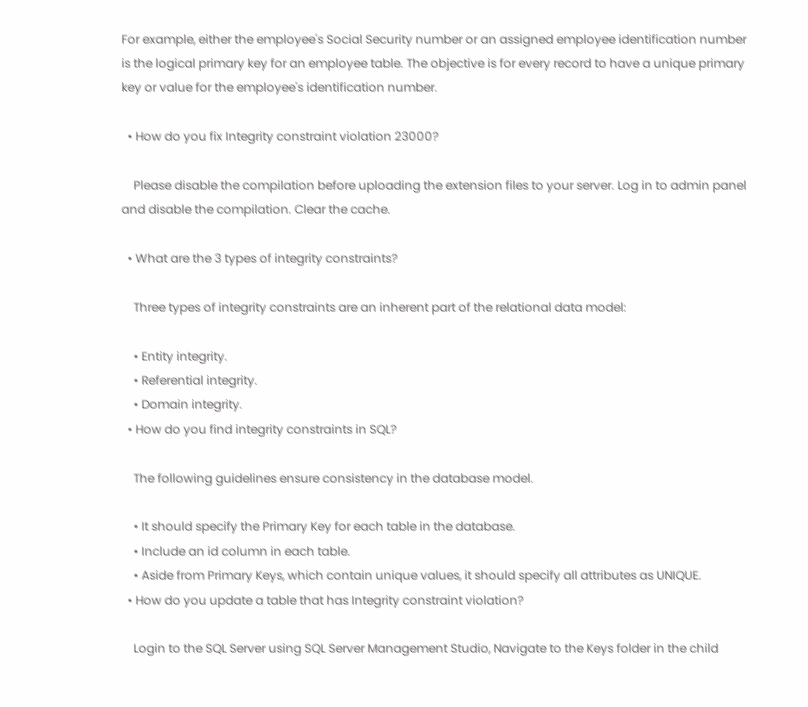For example, either the employee's Social Security number or an assigned employee identification number is the logical primary key for an employee table. The objective is for every record to have a unique primary key or value for the employee's identification number.

  • How do you fix Integrity constraint violation 23000?

    Please disable the compilation before uploading the extension files to your server. Log in to admin panel and disable the compilation. Clear the cache.

  • What are the 3 types of integrity constraints?

    Three types of integrity constraints are an inherent part of the relational data model:

    • Entity integrity.
    • Referential integrity.
    • Domain integrity.
  • How do you find integrity constraints in SQL?

    The following guidelines ensure consistency in the database model.

    • It should specify the Primary Key for each table in the database.
    • Include an id column in each table.
    • Aside from Primary Keys, which contain unique values, it should specify all attributes as UNIQUE.
  • How do you update a table that has Integrity constraint violation?

    Login to the SQL Server using SQL Server Management Studio, Navigate to the Keys folder in the child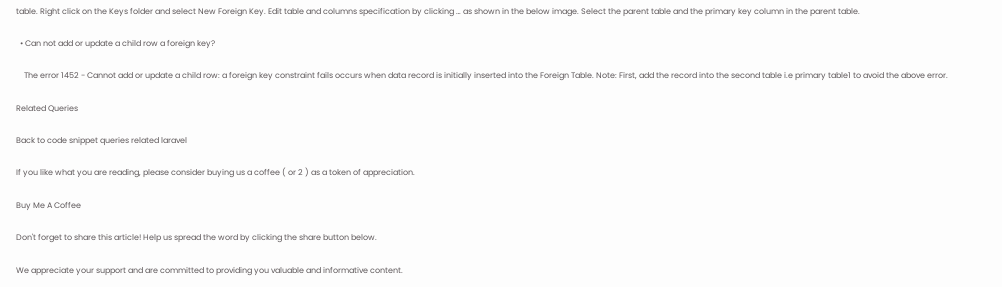table. Right click on the Keys folder and select New Foreign Key. Edit table and columns specification by clicking … as shown in the below image. Select the parent table and the primary key column in the parent table.

  • Can not add or update a child row a foreign key?

    The error 1452 - Cannot add or update a child row: a foreign key constraint fails occurs when data record is initially inserted into the Foreign Table. Note: First, add the record into the second table i.e primary table1 to avoid the above error.

Related Queries

Back to code snippet queries related laravel

If you like what you are reading, please consider buying us a coffee ( or 2 ) as a token of appreciation.

Buy Me A Coffee

Don't forget to share this article! Help us spread the word by clicking the share button below.

We appreciate your support and are committed to providing you valuable and informative content.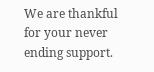We are thankful for your never ending support.